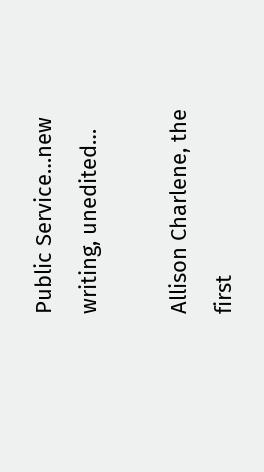Public Service…new writing, unedited…

Allison Charlene, the first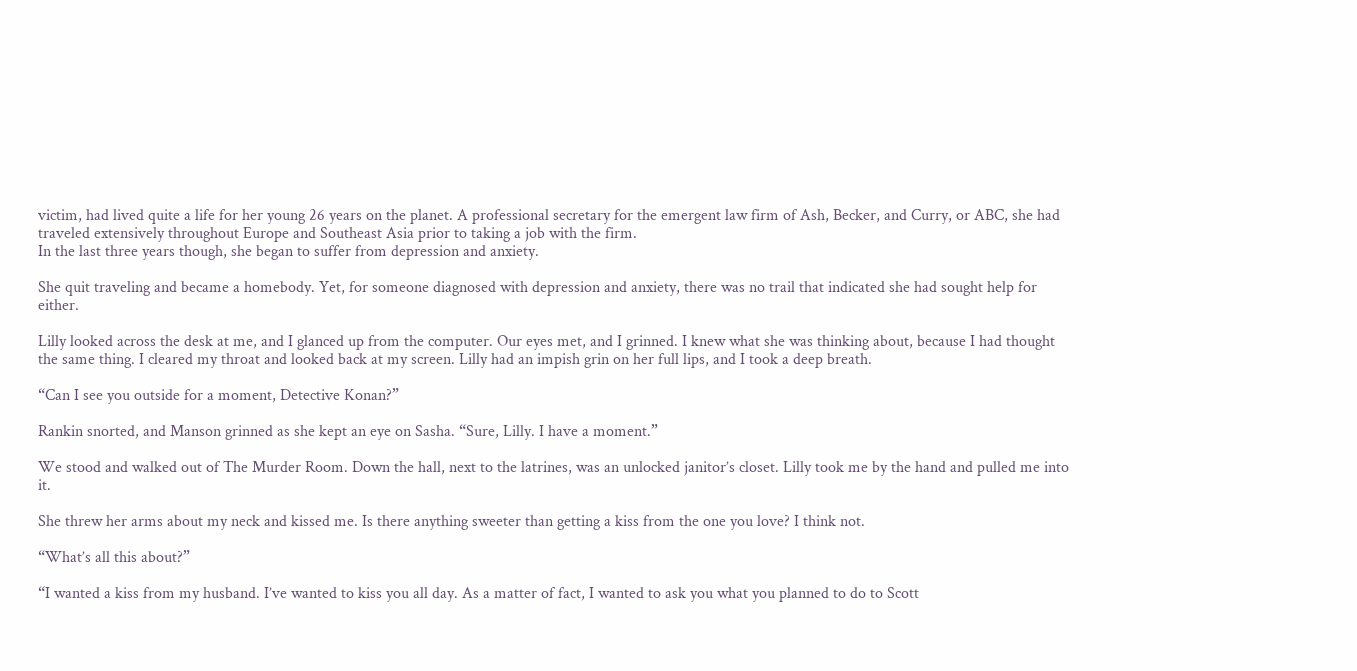victim, had lived quite a life for her young 26 years on the planet. A professional secretary for the emergent law firm of Ash, Becker, and Curry, or ABC, she had traveled extensively throughout Europe and Southeast Asia prior to taking a job with the firm.
In the last three years though, she began to suffer from depression and anxiety.

She quit traveling and became a homebody. Yet, for someone diagnosed with depression and anxiety, there was no trail that indicated she had sought help for either.

Lilly looked across the desk at me, and I glanced up from the computer. Our eyes met, and I grinned. I knew what she was thinking about, because I had thought the same thing. I cleared my throat and looked back at my screen. Lilly had an impish grin on her full lips, and I took a deep breath.

“Can I see you outside for a moment, Detective Konan?”

Rankin snorted, and Manson grinned as she kept an eye on Sasha. “Sure, Lilly. I have a moment.”

We stood and walked out of The Murder Room. Down the hall, next to the latrines, was an unlocked janitor’s closet. Lilly took me by the hand and pulled me into it.

She threw her arms about my neck and kissed me. Is there anything sweeter than getting a kiss from the one you love? I think not.

“What’s all this about?”

“I wanted a kiss from my husband. I’ve wanted to kiss you all day. As a matter of fact, I wanted to ask you what you planned to do to Scott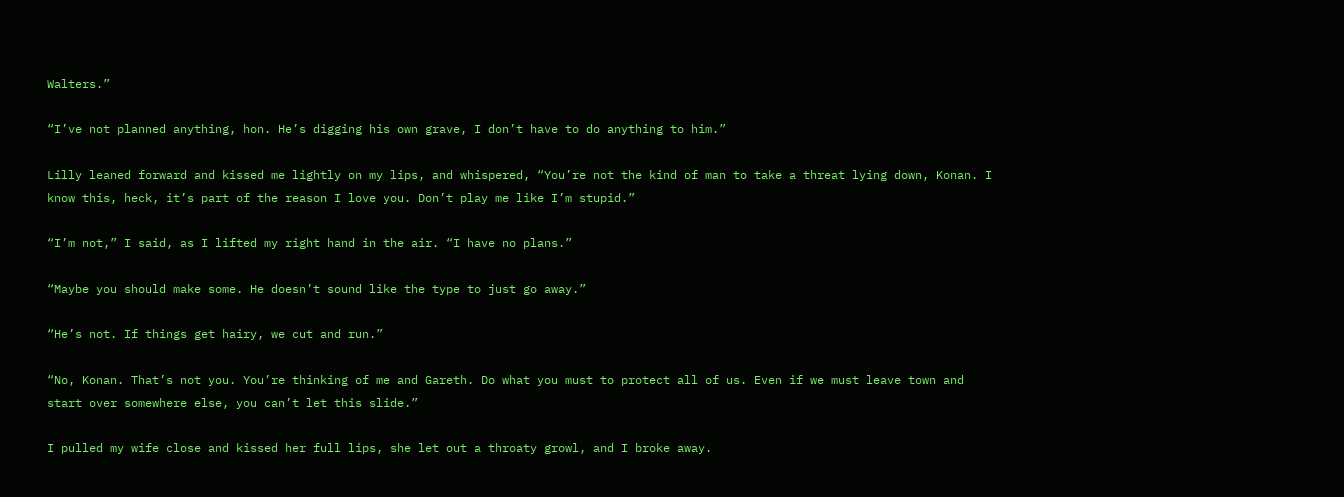Walters.”

“I’ve not planned anything, hon. He’s digging his own grave, I don’t have to do anything to him.”

Lilly leaned forward and kissed me lightly on my lips, and whispered, “You’re not the kind of man to take a threat lying down, Konan. I know this, heck, it’s part of the reason I love you. Don’t play me like I’m stupid.”

“I’m not,” I said, as I lifted my right hand in the air. “I have no plans.”

“Maybe you should make some. He doesn’t sound like the type to just go away.”

“He’s not. If things get hairy, we cut and run.”

“No, Konan. That’s not you. You’re thinking of me and Gareth. Do what you must to protect all of us. Even if we must leave town and start over somewhere else, you can’t let this slide.”

I pulled my wife close and kissed her full lips, she let out a throaty growl, and I broke away.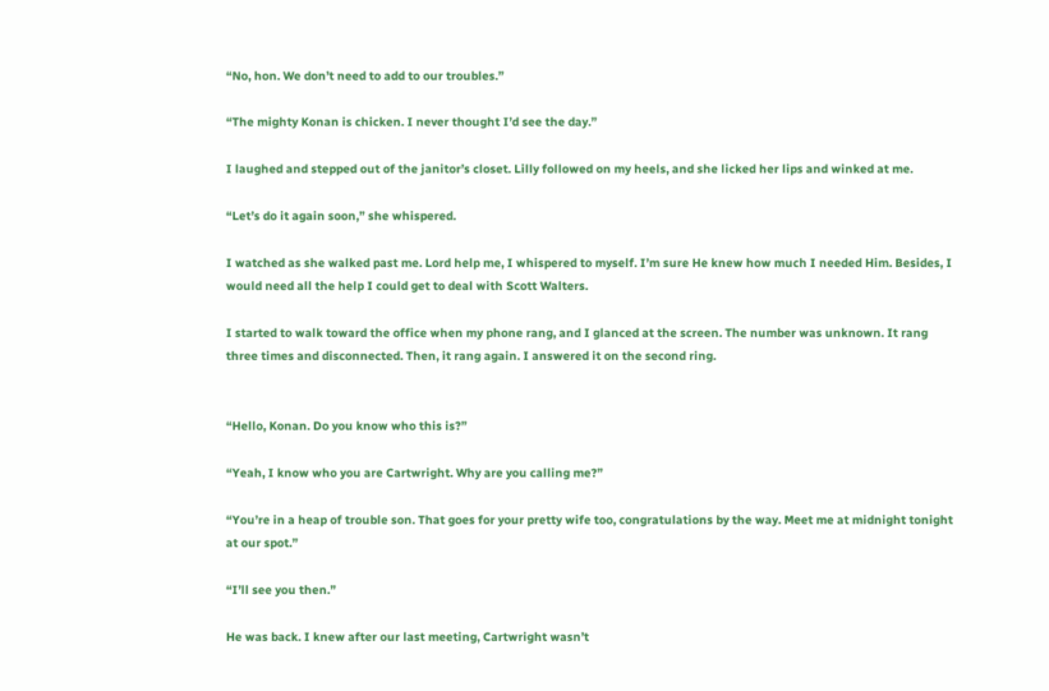“No, hon. We don’t need to add to our troubles.”

“The mighty Konan is chicken. I never thought I’d see the day.”

I laughed and stepped out of the janitor’s closet. Lilly followed on my heels, and she licked her lips and winked at me.

“Let’s do it again soon,” she whispered.

I watched as she walked past me. Lord help me, I whispered to myself. I’m sure He knew how much I needed Him. Besides, I would need all the help I could get to deal with Scott Walters.

I started to walk toward the office when my phone rang, and I glanced at the screen. The number was unknown. It rang three times and disconnected. Then, it rang again. I answered it on the second ring.


“Hello, Konan. Do you know who this is?”

“Yeah, I know who you are Cartwright. Why are you calling me?”

“You’re in a heap of trouble son. That goes for your pretty wife too, congratulations by the way. Meet me at midnight tonight at our spot.”

“I’ll see you then.”

He was back. I knew after our last meeting, Cartwright wasn’t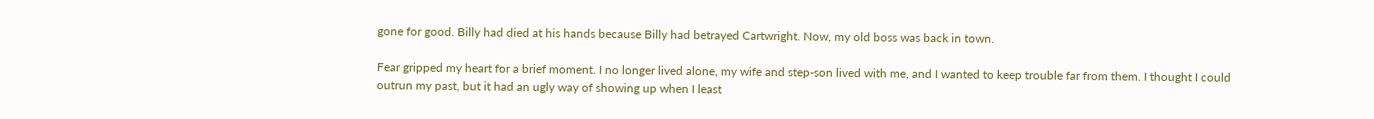gone for good. Billy had died at his hands because Billy had betrayed Cartwright. Now, my old boss was back in town.

Fear gripped my heart for a brief moment. I no longer lived alone, my wife and step-son lived with me, and I wanted to keep trouble far from them. I thought I could outrun my past, but it had an ugly way of showing up when I least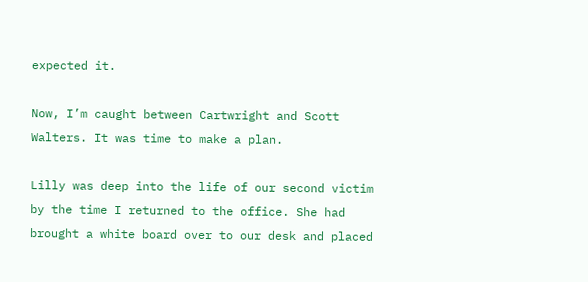expected it.

Now, I’m caught between Cartwright and Scott Walters. It was time to make a plan.

Lilly was deep into the life of our second victim by the time I returned to the office. She had brought a white board over to our desk and placed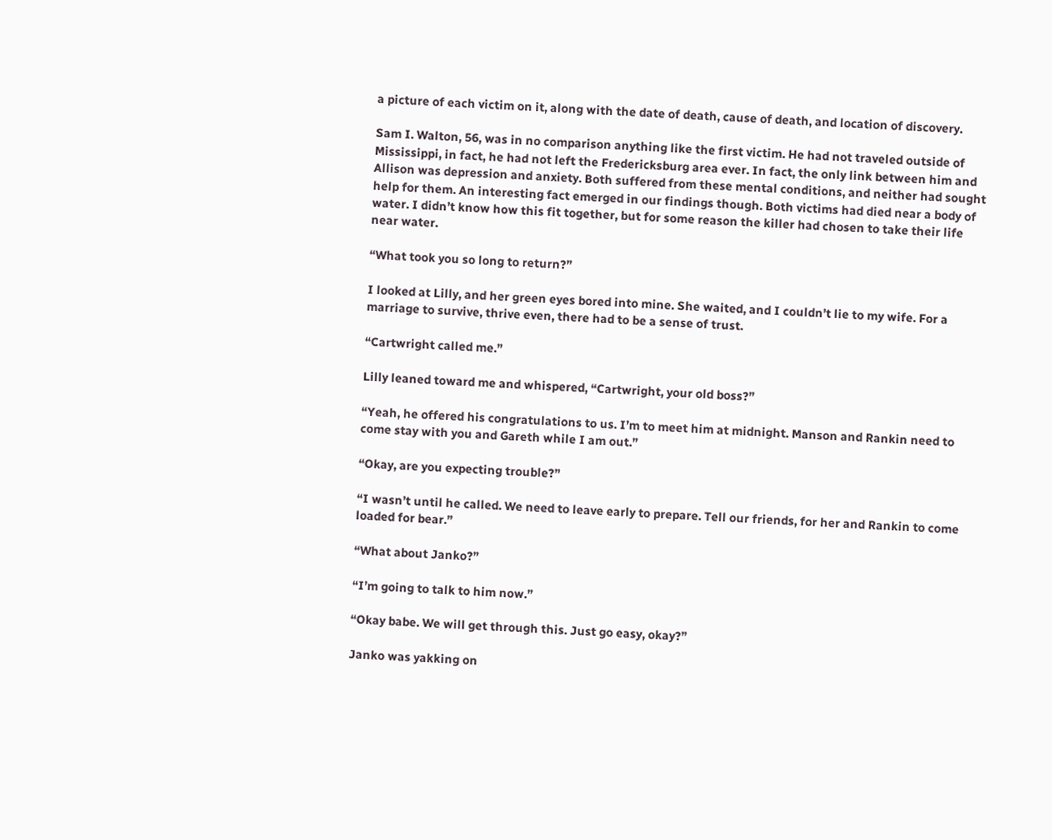a picture of each victim on it, along with the date of death, cause of death, and location of discovery.

Sam I. Walton, 56, was in no comparison anything like the first victim. He had not traveled outside of Mississippi, in fact, he had not left the Fredericksburg area ever. In fact, the only link between him and Allison was depression and anxiety. Both suffered from these mental conditions, and neither had sought help for them. An interesting fact emerged in our findings though. Both victims had died near a body of water. I didn’t know how this fit together, but for some reason the killer had chosen to take their life near water.

“What took you so long to return?”

I looked at Lilly, and her green eyes bored into mine. She waited, and I couldn’t lie to my wife. For a marriage to survive, thrive even, there had to be a sense of trust.

“Cartwright called me.”

Lilly leaned toward me and whispered, “Cartwright, your old boss?”

“Yeah, he offered his congratulations to us. I’m to meet him at midnight. Manson and Rankin need to come stay with you and Gareth while I am out.”

“Okay, are you expecting trouble?”

“I wasn’t until he called. We need to leave early to prepare. Tell our friends, for her and Rankin to come loaded for bear.”

“What about Janko?”

“I’m going to talk to him now.”

“Okay babe. We will get through this. Just go easy, okay?”

Janko was yakking on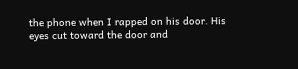the phone when I rapped on his door. His eyes cut toward the door and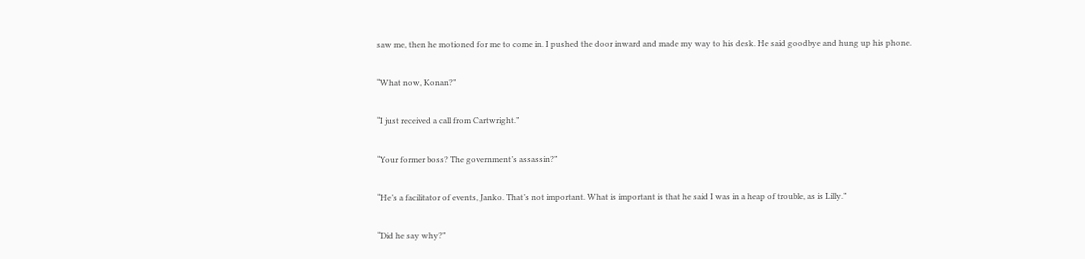saw me, then he motioned for me to come in. I pushed the door inward and made my way to his desk. He said goodbye and hung up his phone.

“What now, Konan?”

“I just received a call from Cartwright.”

“Your former boss? The government’s assassin?”

“He’s a facilitator of events, Janko. That’s not important. What is important is that he said I was in a heap of trouble, as is Lilly.”

“Did he say why?”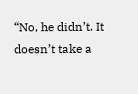“No, he didn’t. It doesn’t take a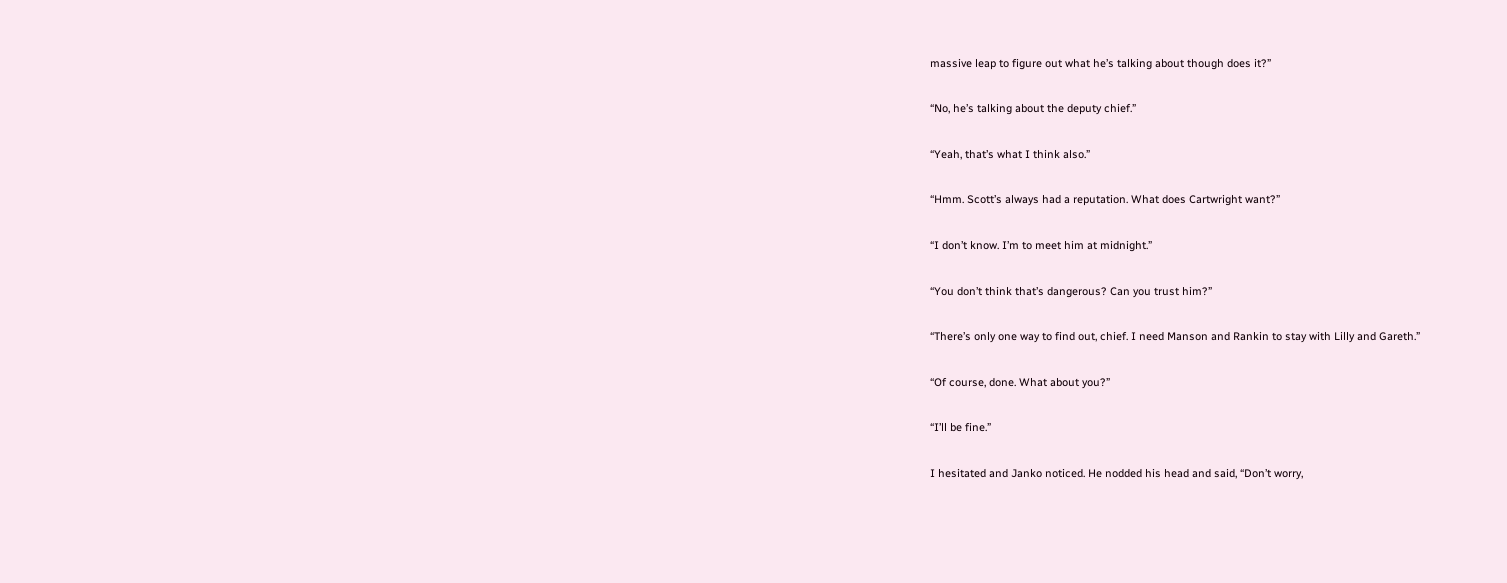massive leap to figure out what he’s talking about though does it?”

“No, he’s talking about the deputy chief.”

“Yeah, that’s what I think also.”

“Hmm. Scott’s always had a reputation. What does Cartwright want?”

“I don’t know. I’m to meet him at midnight.”

“You don’t think that’s dangerous? Can you trust him?”

“There’s only one way to find out, chief. I need Manson and Rankin to stay with Lilly and Gareth.”

“Of course, done. What about you?”

“I’ll be fine.”

I hesitated and Janko noticed. He nodded his head and said, “Don’t worry,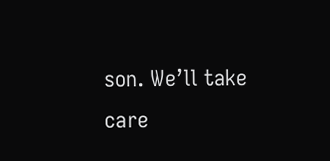son. We’ll take care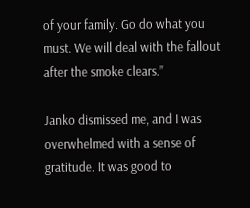of your family. Go do what you must. We will deal with the fallout after the smoke clears.”

Janko dismissed me, and I was overwhelmed with a sense of gratitude. It was good to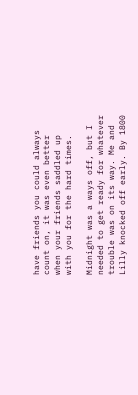have friends you could always count on, it was even better when your friends saddled up with you for the hard times.

Midnight was a ways off, but I needed to get ready for whatever trouble was on its way. Me and Lilly knocked off early. By 1800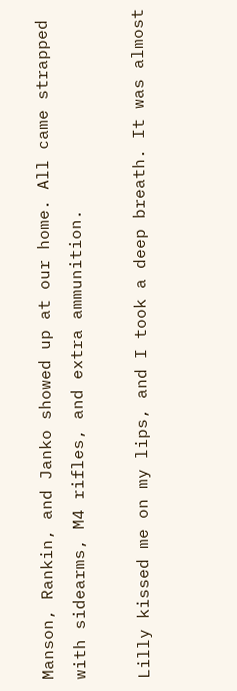Manson, Rankin, and Janko showed up at our home. All came strapped with sidearms, M4 rifles, and extra ammunition.

Lilly kissed me on my lips, and I took a deep breath. It was almost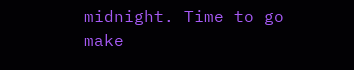midnight. Time to go make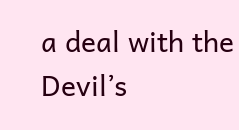a deal with the Devil’s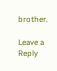brother.

Leave a Reply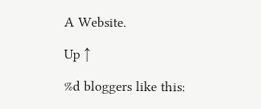A Website.

Up ↑

%d bloggers like this: